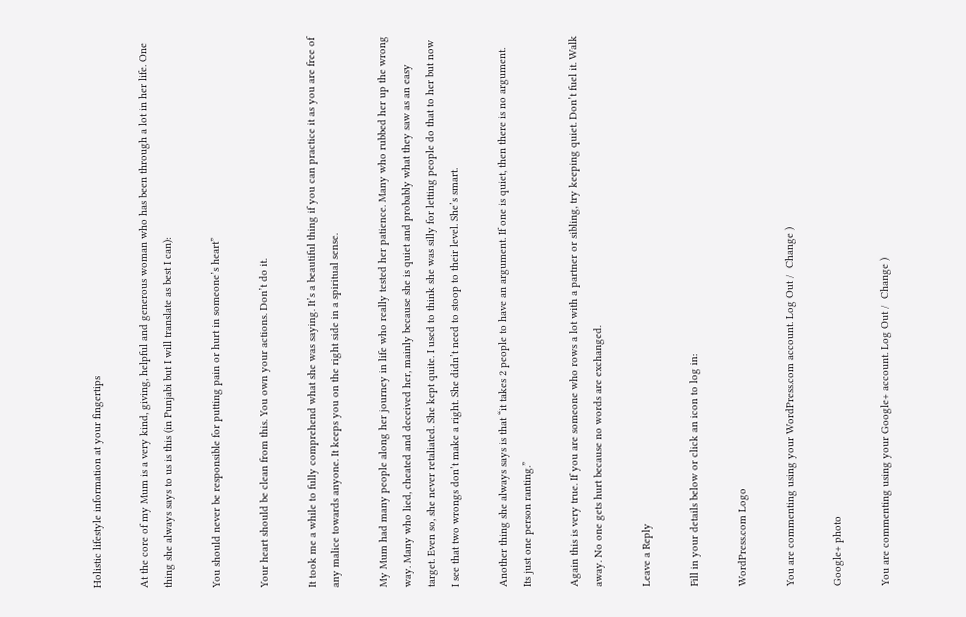Holistic lifestyle information at your fingertips

At the core of my Mum is a very kind, giving, helpful and generous woman who has been through a lot in her life. One thing she always says to us is this (in Punjabi but I will translate as best I can):

You should never be responsible for putting pain or hurt in someone’s heart”

Your heart should be clean from this. You own your actions. Don’t do it.

It took me a while to fully comprehend what she was saying. It’s a beautiful thing if you can practice it as you are free of any malice towards anyone. It keeps you on the right side in a spiritual sense.

My Mum had many people along her journey in life who really tested her patience. Many who rubbed her up the wrong way. Many who lied, cheated and deceived her, mainly because she is quiet and probably what they saw as an easy target. Even so, she never retaliated. She kept quite. I used to think she was silly for letting people do that to her but now I see that two wrongs don’t make a right. She didn’t need to stoop to their level. She’s smart.

Another thing she always says is that “it takes 2 people to have an argument. If one is quiet, then there is no argument. Its just one person ranting.”

Again this is very true. If you are someone who rows a lot with a partner or sibling, try keeping quiet. Don’t fuel it. Walk away. No one gets hurt because no words are exchanged.

Leave a Reply

Fill in your details below or click an icon to log in:

WordPress.com Logo

You are commenting using your WordPress.com account. Log Out /  Change )

Google+ photo

You are commenting using your Google+ account. Log Out /  Change )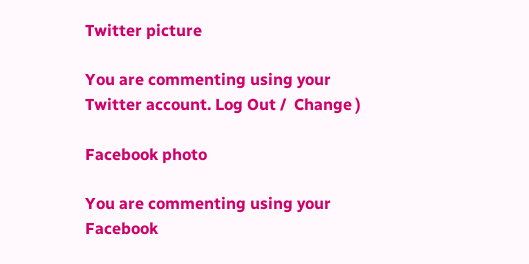Twitter picture

You are commenting using your Twitter account. Log Out /  Change )

Facebook photo

You are commenting using your Facebook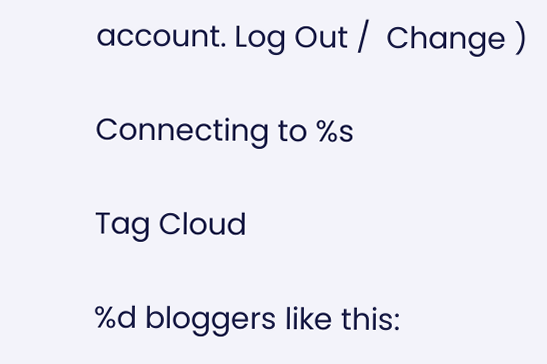account. Log Out /  Change )

Connecting to %s

Tag Cloud

%d bloggers like this: